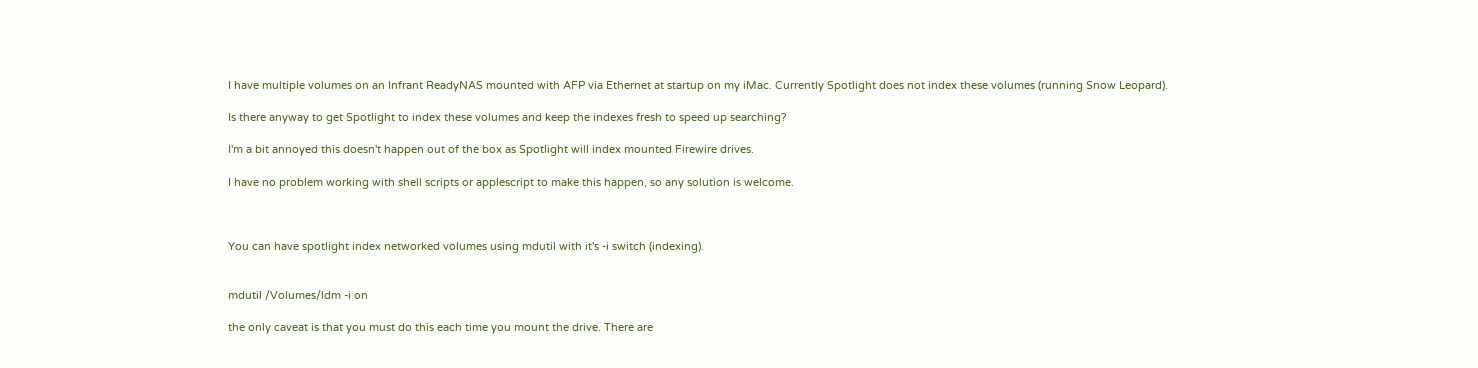I have multiple volumes on an Infrant ReadyNAS mounted with AFP via Ethernet at startup on my iMac. Currently Spotlight does not index these volumes (running Snow Leopard).

Is there anyway to get Spotlight to index these volumes and keep the indexes fresh to speed up searching?

I'm a bit annoyed this doesn't happen out of the box as Spotlight will index mounted Firewire drives.

I have no problem working with shell scripts or applescript to make this happen, so any solution is welcome.



You can have spotlight index networked volumes using mdutil with it's -i switch (indexing).


mdutil /Volumes/ldm -i on

the only caveat is that you must do this each time you mount the drive. There are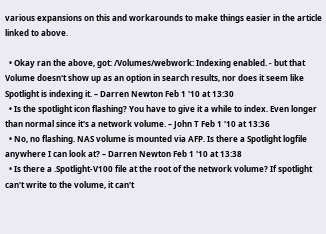various expansions on this and workarounds to make things easier in the article linked to above.

  • Okay ran the above, got: /Volumes/webwork: Indexing enabled. - but that Volume doesn't show up as an option in search results, nor does it seem like Spotlight is indexing it. – Darren Newton Feb 1 '10 at 13:30
  • Is the spotlight icon flashing? You have to give it a while to index. Even longer than normal since it's a network volume. – John T Feb 1 '10 at 13:36
  • No, no flashing. NAS volume is mounted via AFP. Is there a Spotlight logfile anywhere I can look at? – Darren Newton Feb 1 '10 at 13:38
  • Is there a .Spotlight-V100 file at the root of the network volume? If spotlight can't write to the volume, it can't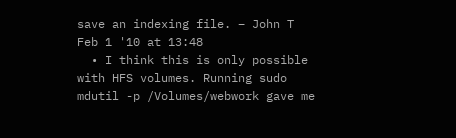save an indexing file. – John T Feb 1 '10 at 13:48
  • I think this is only possible with HFS volumes. Running sudo mdutil -p /Volumes/webwork gave me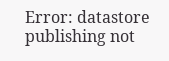Error: datastore publishing not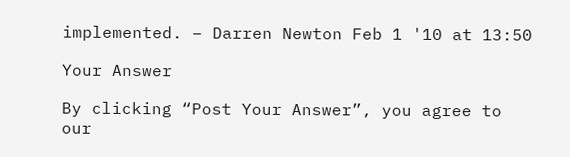implemented. – Darren Newton Feb 1 '10 at 13:50

Your Answer

By clicking “Post Your Answer”, you agree to our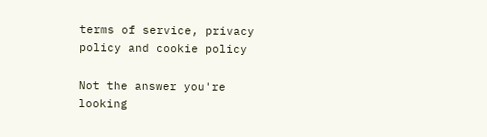terms of service, privacy policy and cookie policy

Not the answer you're looking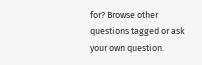for? Browse other questions tagged or ask your own question.